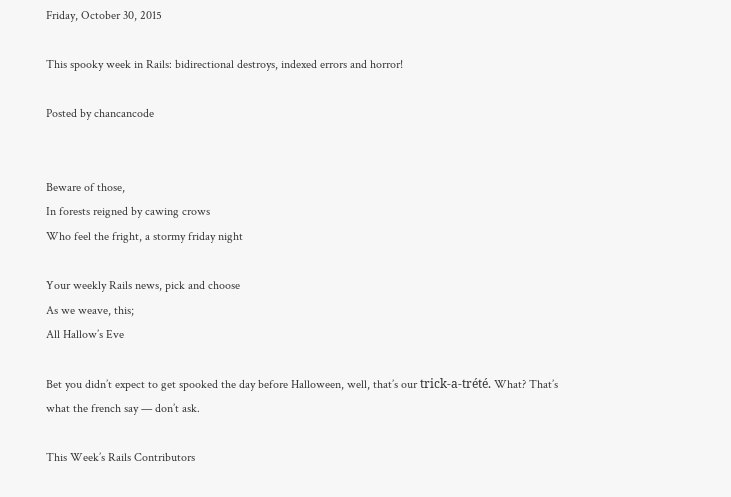Friday, October 30, 2015

This spooky week in Rails: bidirectional destroys, indexed errors and horror!

Posted by chancancode


Beware of those,
In forests reigned by cawing crows
Who feel the fright, a stormy friday night

Your weekly Rails news, pick and choose
As we weave, this;
All Hallow’s Eve

Bet you didn’t expect to get spooked the day before Halloween, well, that’s our trick-a-trété. What? That’s what the french say — don’t ask.

This Week’s Rails Contributors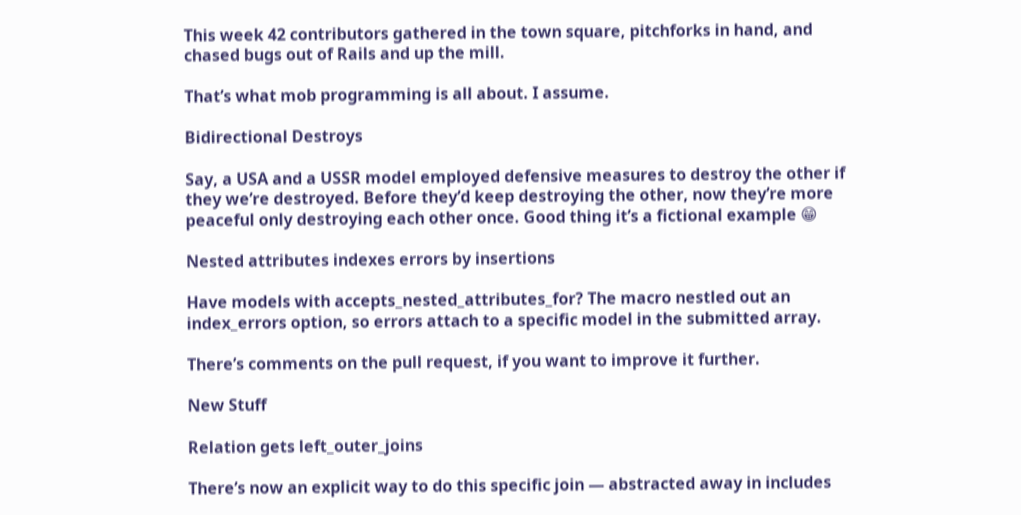This week 42 contributors gathered in the town square, pitchforks in hand, and chased bugs out of Rails and up the mill.

That’s what mob programming is all about. I assume.

Bidirectional Destroys

Say, a USA and a USSR model employed defensive measures to destroy the other if they we’re destroyed. Before they’d keep destroying the other, now they’re more peaceful only destroying each other once. Good thing it’s a fictional example 😁

Nested attributes indexes errors by insertions

Have models with accepts_nested_attributes_for? The macro nestled out an index_errors option, so errors attach to a specific model in the submitted array.

There’s comments on the pull request, if you want to improve it further.

New Stuff

Relation gets left_outer_joins

There’s now an explicit way to do this specific join — abstracted away in includes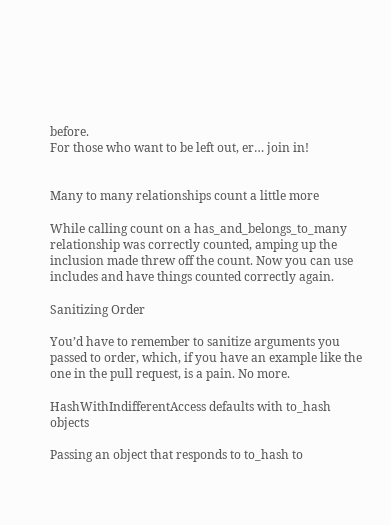before.
For those who want to be left out, er… join in!


Many to many relationships count a little more

While calling count on a has_and_belongs_to_many relationship was correctly counted, amping up the inclusion made threw off the count. Now you can use includes and have things counted correctly again.

Sanitizing Order

You’d have to remember to sanitize arguments you passed to order, which, if you have an example like the one in the pull request, is a pain. No more.

HashWithIndifferentAccess defaults with to_hash objects

Passing an object that responds to to_hash to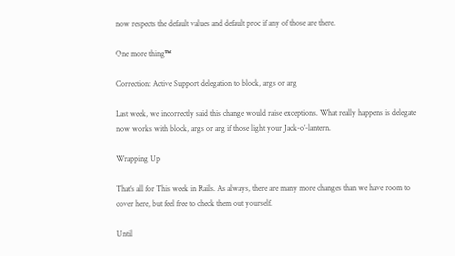now respects the default values and default proc if any of those are there.

One more thing™

Correction: Active Support delegation to block, args or arg

Last week, we incorrectly said this change would raise exceptions. What really happens is delegate now works with block, args or arg if those light your Jack-o’-lantern.

Wrapping Up

That’s all for This week in Rails. As always, there are many more changes than we have room to cover here, but feel free to check them out yourself.

Until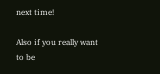next time!

Also if you really want to be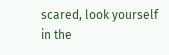scared, look yourself in the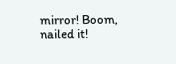mirror! Boom, nailed it!